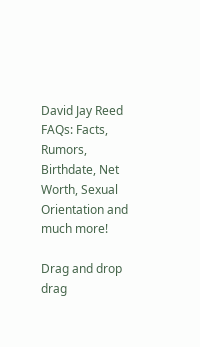David Jay Reed FAQs: Facts, Rumors, Birthdate, Net Worth, Sexual Orientation and much more!

Drag and drop drag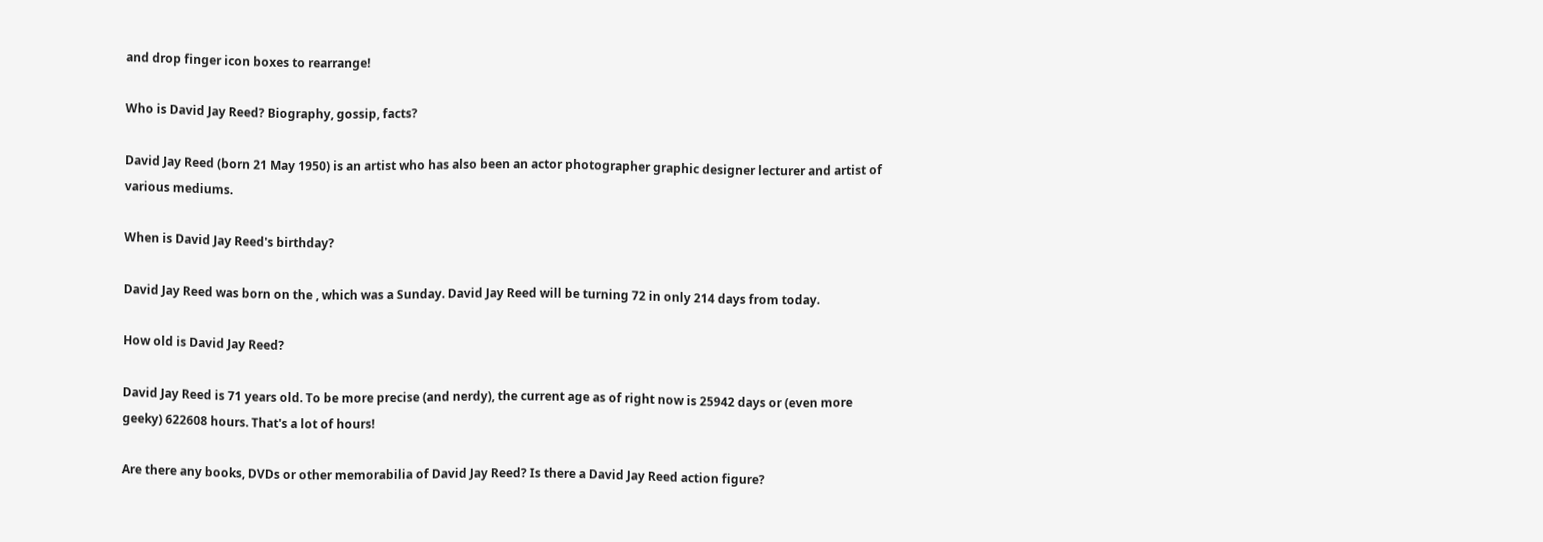and drop finger icon boxes to rearrange!

Who is David Jay Reed? Biography, gossip, facts?

David Jay Reed (born 21 May 1950) is an artist who has also been an actor photographer graphic designer lecturer and artist of various mediums.

When is David Jay Reed's birthday?

David Jay Reed was born on the , which was a Sunday. David Jay Reed will be turning 72 in only 214 days from today.

How old is David Jay Reed?

David Jay Reed is 71 years old. To be more precise (and nerdy), the current age as of right now is 25942 days or (even more geeky) 622608 hours. That's a lot of hours!

Are there any books, DVDs or other memorabilia of David Jay Reed? Is there a David Jay Reed action figure?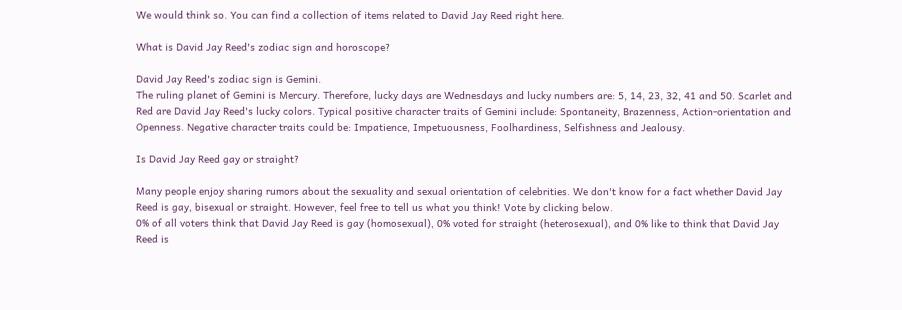We would think so. You can find a collection of items related to David Jay Reed right here.

What is David Jay Reed's zodiac sign and horoscope?

David Jay Reed's zodiac sign is Gemini.
The ruling planet of Gemini is Mercury. Therefore, lucky days are Wednesdays and lucky numbers are: 5, 14, 23, 32, 41 and 50. Scarlet and Red are David Jay Reed's lucky colors. Typical positive character traits of Gemini include: Spontaneity, Brazenness, Action-orientation and Openness. Negative character traits could be: Impatience, Impetuousness, Foolhardiness, Selfishness and Jealousy.

Is David Jay Reed gay or straight?

Many people enjoy sharing rumors about the sexuality and sexual orientation of celebrities. We don't know for a fact whether David Jay Reed is gay, bisexual or straight. However, feel free to tell us what you think! Vote by clicking below.
0% of all voters think that David Jay Reed is gay (homosexual), 0% voted for straight (heterosexual), and 0% like to think that David Jay Reed is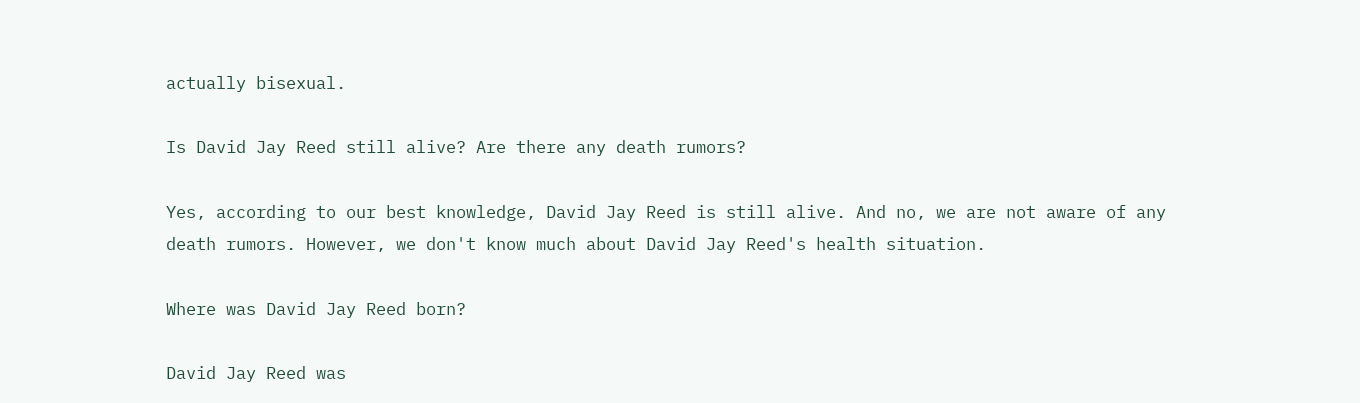actually bisexual.

Is David Jay Reed still alive? Are there any death rumors?

Yes, according to our best knowledge, David Jay Reed is still alive. And no, we are not aware of any death rumors. However, we don't know much about David Jay Reed's health situation.

Where was David Jay Reed born?

David Jay Reed was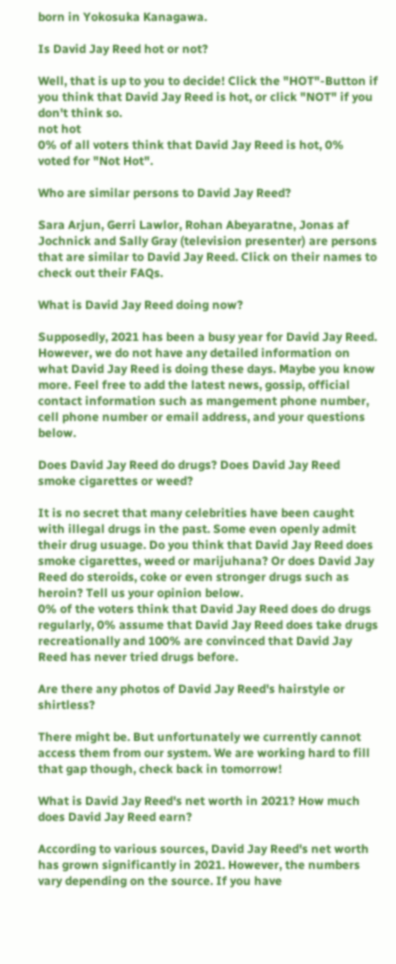born in Yokosuka Kanagawa.

Is David Jay Reed hot or not?

Well, that is up to you to decide! Click the "HOT"-Button if you think that David Jay Reed is hot, or click "NOT" if you don't think so.
not hot
0% of all voters think that David Jay Reed is hot, 0% voted for "Not Hot".

Who are similar persons to David Jay Reed?

Sara Arjun, Gerri Lawlor, Rohan Abeyaratne, Jonas af Jochnick and Sally Gray (television presenter) are persons that are similar to David Jay Reed. Click on their names to check out their FAQs.

What is David Jay Reed doing now?

Supposedly, 2021 has been a busy year for David Jay Reed. However, we do not have any detailed information on what David Jay Reed is doing these days. Maybe you know more. Feel free to add the latest news, gossip, official contact information such as mangement phone number, cell phone number or email address, and your questions below.

Does David Jay Reed do drugs? Does David Jay Reed smoke cigarettes or weed?

It is no secret that many celebrities have been caught with illegal drugs in the past. Some even openly admit their drug usuage. Do you think that David Jay Reed does smoke cigarettes, weed or marijuhana? Or does David Jay Reed do steroids, coke or even stronger drugs such as heroin? Tell us your opinion below.
0% of the voters think that David Jay Reed does do drugs regularly, 0% assume that David Jay Reed does take drugs recreationally and 100% are convinced that David Jay Reed has never tried drugs before.

Are there any photos of David Jay Reed's hairstyle or shirtless?

There might be. But unfortunately we currently cannot access them from our system. We are working hard to fill that gap though, check back in tomorrow!

What is David Jay Reed's net worth in 2021? How much does David Jay Reed earn?

According to various sources, David Jay Reed's net worth has grown significantly in 2021. However, the numbers vary depending on the source. If you have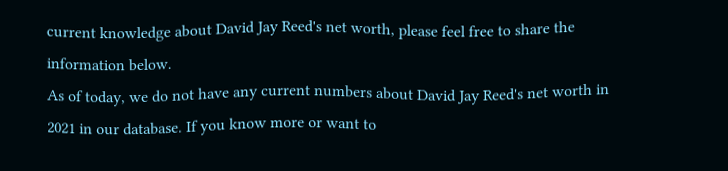current knowledge about David Jay Reed's net worth, please feel free to share the information below.
As of today, we do not have any current numbers about David Jay Reed's net worth in 2021 in our database. If you know more or want to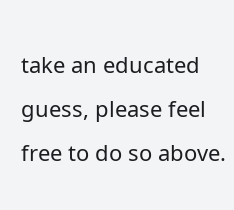take an educated guess, please feel free to do so above.